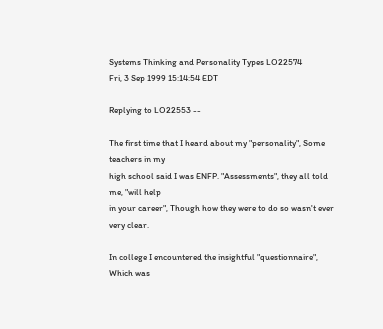Systems Thinking and Personality Types LO22574
Fri, 3 Sep 1999 15:14:54 EDT

Replying to LO22553 --

The first time that I heard about my "personality", Some teachers in my
high school said I was ENFP. "Assessments", they all told me, "will help
in your career", Though how they were to do so wasn't ever very clear.

In college I encountered the insightful "questionnaire", Which was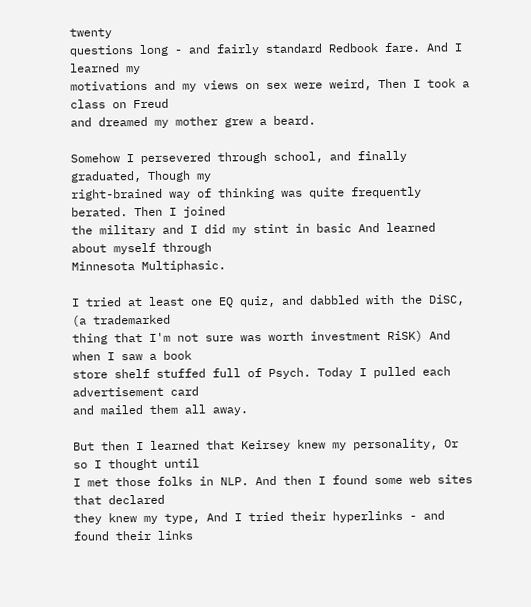twenty
questions long - and fairly standard Redbook fare. And I learned my
motivations and my views on sex were weird, Then I took a class on Freud
and dreamed my mother grew a beard.

Somehow I persevered through school, and finally graduated, Though my
right-brained way of thinking was quite frequently berated. Then I joined
the military and I did my stint in basic And learned about myself through
Minnesota Multiphasic.

I tried at least one EQ quiz, and dabbled with the DiSC, (a trademarked
thing that I'm not sure was worth investment RiSK) And when I saw a book
store shelf stuffed full of Psych. Today I pulled each advertisement card
and mailed them all away.

But then I learned that Keirsey knew my personality, Or so I thought until
I met those folks in NLP. And then I found some web sites that declared
they knew my type, And I tried their hyperlinks - and found their links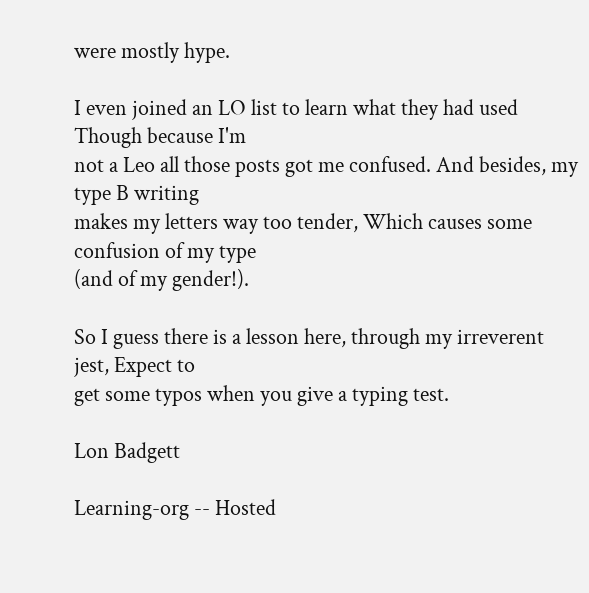were mostly hype.

I even joined an LO list to learn what they had used Though because I'm
not a Leo all those posts got me confused. And besides, my type B writing
makes my letters way too tender, Which causes some confusion of my type
(and of my gender!).

So I guess there is a lesson here, through my irreverent jest, Expect to
get some typos when you give a typing test.

Lon Badgett

Learning-org -- Hosted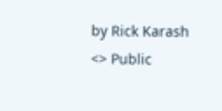by Rick Karash <> Public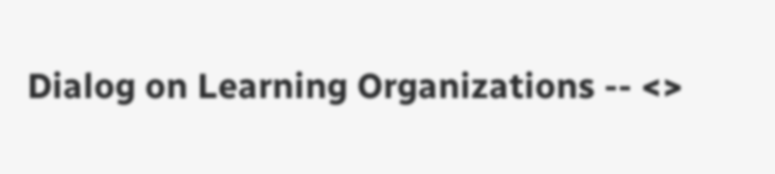Dialog on Learning Organizations -- <>